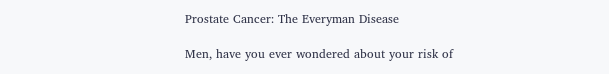Prostate Cancer: The Everyman Disease

Men, have you ever wondered about your risk of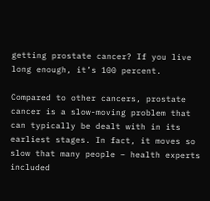getting prostate cancer? If you live long enough, it’s 100 percent.

Compared to other cancers, prostate cancer is a slow-moving problem that can typically be dealt with in its earliest stages. In fact, it moves so slow that many people – health experts included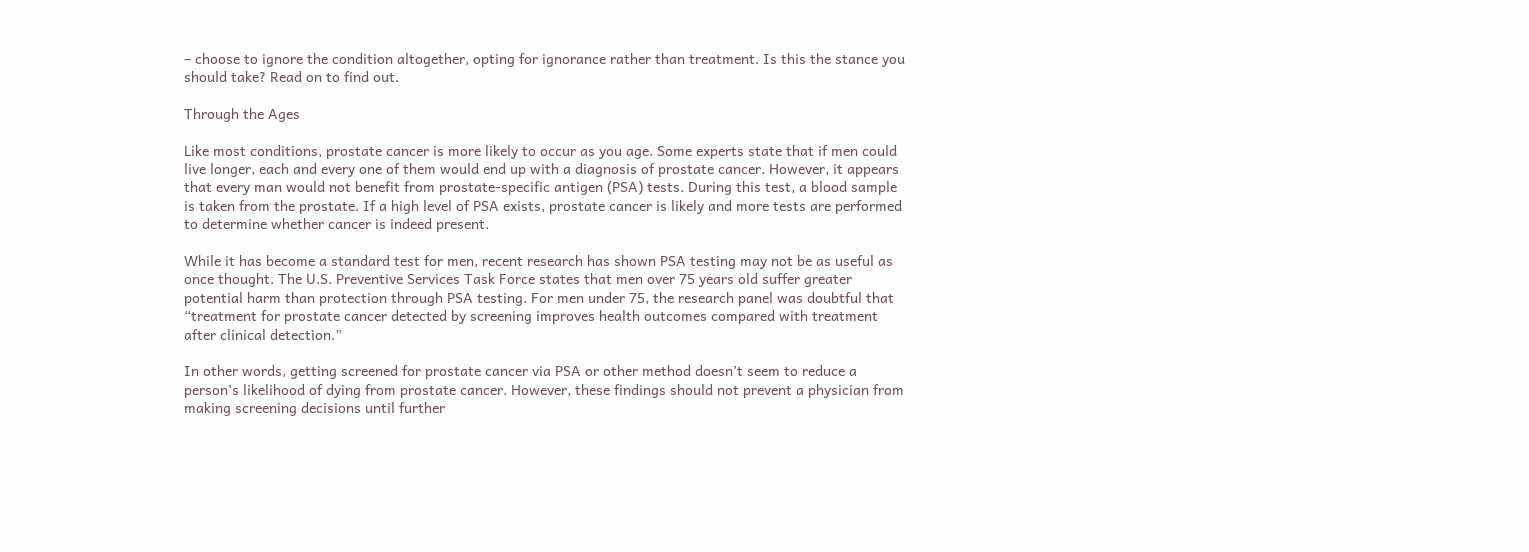– choose to ignore the condition altogether, opting for ignorance rather than treatment. Is this the stance you should take? Read on to find out.

Through the Ages

Like most conditions, prostate cancer is more likely to occur as you age. Some experts state that if men could live longer, each and every one of them would end up with a diagnosis of prostate cancer. However, it appears that every man would not benefit from prostate-specific antigen (PSA) tests. During this test, a blood sample is taken from the prostate. If a high level of PSA exists, prostate cancer is likely and more tests are performed to determine whether cancer is indeed present.

While it has become a standard test for men, recent research has shown PSA testing may not be as useful as once thought. The U.S. Preventive Services Task Force states that men over 75 years old suffer greater potential harm than protection through PSA testing. For men under 75, the research panel was doubtful that “treatment for prostate cancer detected by screening improves health outcomes compared with treatment after clinical detection.”

In other words, getting screened for prostate cancer via PSA or other method doesn’t seem to reduce a person’s likelihood of dying from prostate cancer. However, these findings should not prevent a physician from making screening decisions until further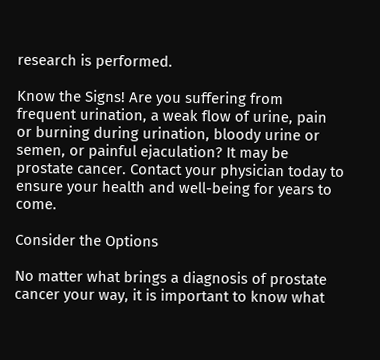research is performed.

Know the Signs! Are you suffering from frequent urination, a weak flow of urine, pain or burning during urination, bloody urine or semen, or painful ejaculation? It may be prostate cancer. Contact your physician today to ensure your health and well-being for years to come.

Consider the Options

No matter what brings a diagnosis of prostate cancer your way, it is important to know what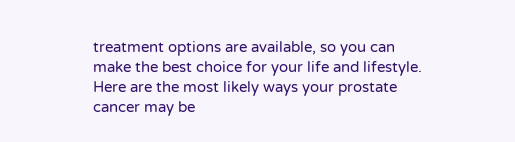treatment options are available, so you can make the best choice for your life and lifestyle. Here are the most likely ways your prostate cancer may be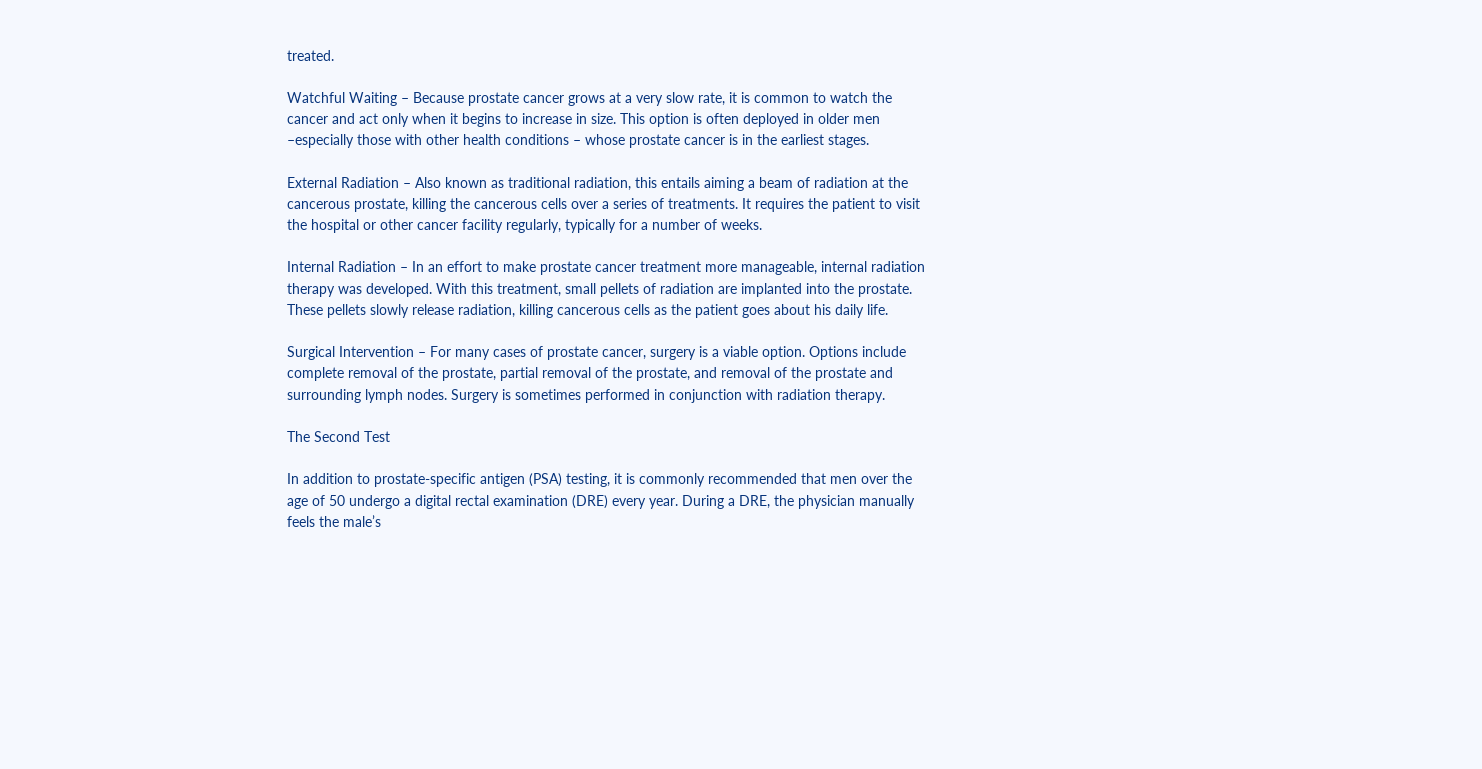treated.

Watchful Waiting – Because prostate cancer grows at a very slow rate, it is common to watch the cancer and act only when it begins to increase in size. This option is often deployed in older men –especially those with other health conditions – whose prostate cancer is in the earliest stages.

External Radiation – Also known as traditional radiation, this entails aiming a beam of radiation at the cancerous prostate, killing the cancerous cells over a series of treatments. It requires the patient to visit the hospital or other cancer facility regularly, typically for a number of weeks.

Internal Radiation – In an effort to make prostate cancer treatment more manageable, internal radiation therapy was developed. With this treatment, small pellets of radiation are implanted into the prostate. These pellets slowly release radiation, killing cancerous cells as the patient goes about his daily life.

Surgical Intervention – For many cases of prostate cancer, surgery is a viable option. Options include complete removal of the prostate, partial removal of the prostate, and removal of the prostate and surrounding lymph nodes. Surgery is sometimes performed in conjunction with radiation therapy.

The Second Test

In addition to prostate-specific antigen (PSA) testing, it is commonly recommended that men over the age of 50 undergo a digital rectal examination (DRE) every year. During a DRE, the physician manually feels the male’s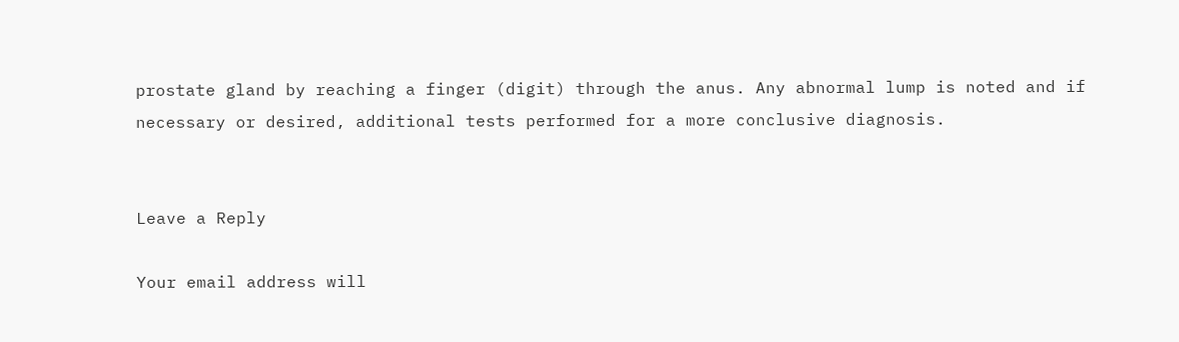prostate gland by reaching a finger (digit) through the anus. Any abnormal lump is noted and if necessary or desired, additional tests performed for a more conclusive diagnosis.


Leave a Reply

Your email address will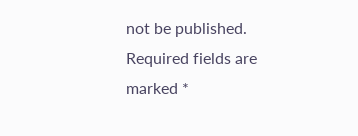not be published. Required fields are marked *